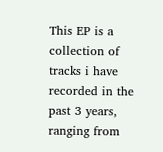This EP is a collection of tracks i have recorded in the past 3 years, ranging from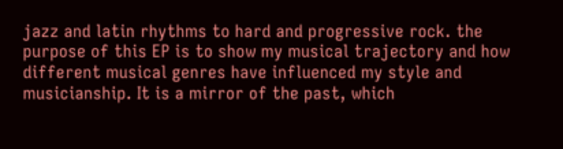jazz and latin rhythms to hard and progressive rock. the purpose of this EP is to show my musical trajectory and how different musical genres have influenced my style and musicianship. It is a mirror of the past, which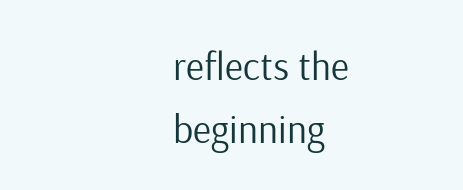reflects the beginning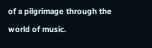of a pilgrimage through the world of music.